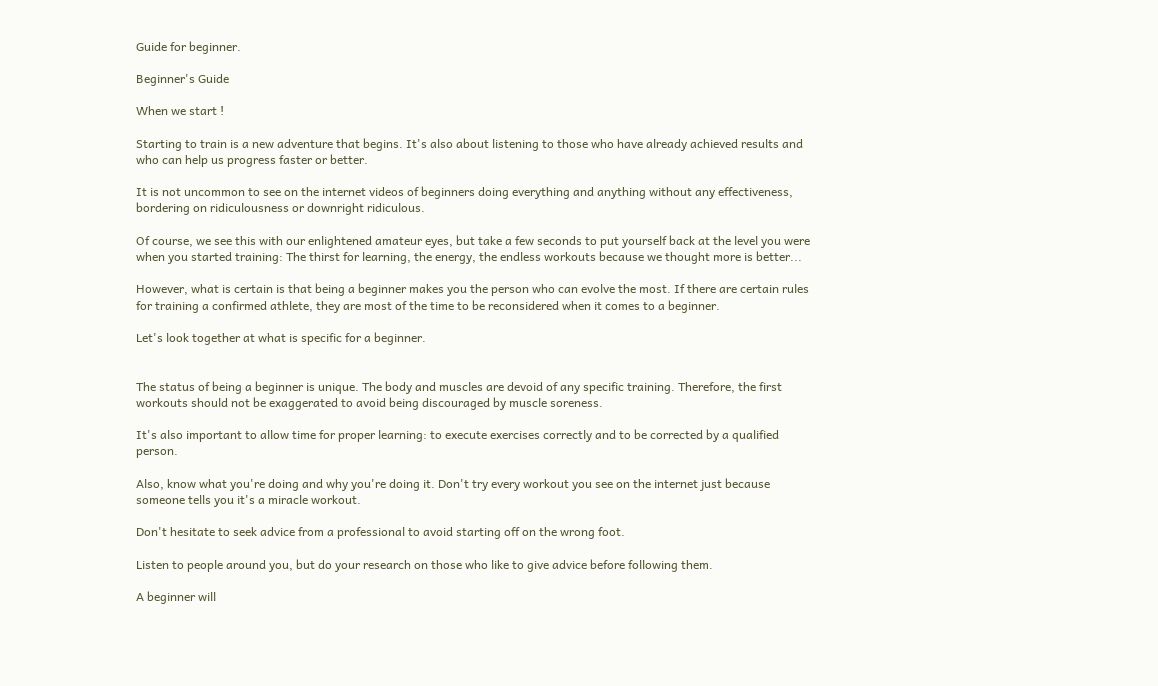Guide for beginner.

Beginner's Guide

When we start !

Starting to train is a new adventure that begins. It's also about listening to those who have already achieved results and who can help us progress faster or better.

It is not uncommon to see on the internet videos of beginners doing everything and anything without any effectiveness, bordering on ridiculousness or downright ridiculous.

Of course, we see this with our enlightened amateur eyes, but take a few seconds to put yourself back at the level you were when you started training: The thirst for learning, the energy, the endless workouts because we thought more is better...

However, what is certain is that being a beginner makes you the person who can evolve the most. If there are certain rules for training a confirmed athlete, they are most of the time to be reconsidered when it comes to a beginner.

Let's look together at what is specific for a beginner.


The status of being a beginner is unique. The body and muscles are devoid of any specific training. Therefore, the first workouts should not be exaggerated to avoid being discouraged by muscle soreness.

It's also important to allow time for proper learning: to execute exercises correctly and to be corrected by a qualified person.

Also, know what you're doing and why you're doing it. Don't try every workout you see on the internet just because someone tells you it's a miracle workout.

Don't hesitate to seek advice from a professional to avoid starting off on the wrong foot.

Listen to people around you, but do your research on those who like to give advice before following them.

A beginner will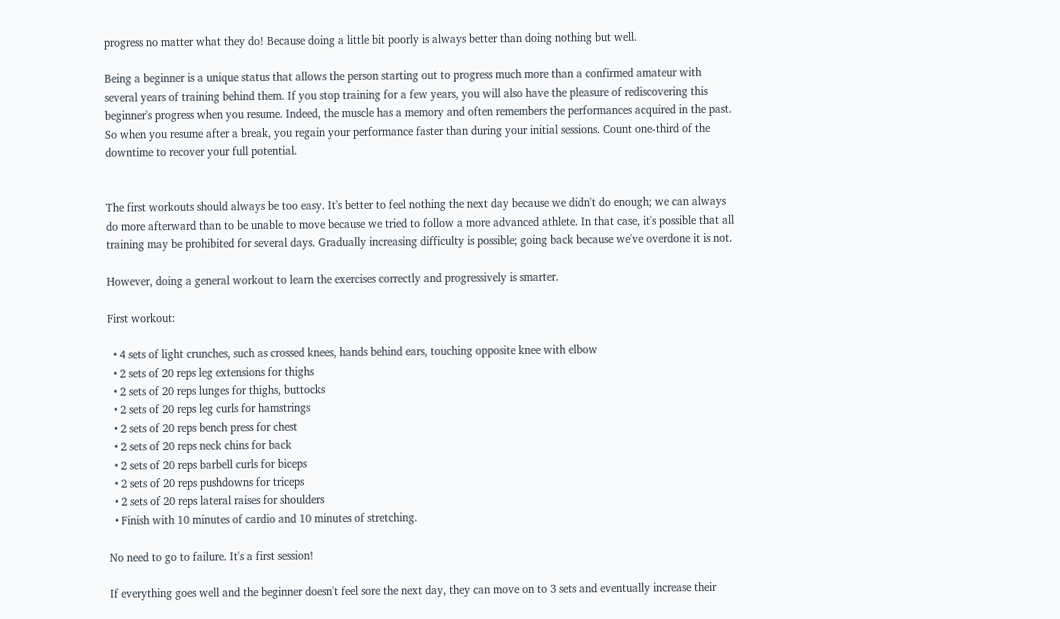progress no matter what they do! Because doing a little bit poorly is always better than doing nothing but well.

Being a beginner is a unique status that allows the person starting out to progress much more than a confirmed amateur with several years of training behind them. If you stop training for a few years, you will also have the pleasure of rediscovering this beginner's progress when you resume. Indeed, the muscle has a memory and often remembers the performances acquired in the past. So when you resume after a break, you regain your performance faster than during your initial sessions. Count one-third of the downtime to recover your full potential.


The first workouts should always be too easy. It's better to feel nothing the next day because we didn't do enough; we can always do more afterward than to be unable to move because we tried to follow a more advanced athlete. In that case, it's possible that all training may be prohibited for several days. Gradually increasing difficulty is possible; going back because we've overdone it is not.

However, doing a general workout to learn the exercises correctly and progressively is smarter.

First workout:

  • 4 sets of light crunches, such as crossed knees, hands behind ears, touching opposite knee with elbow
  • 2 sets of 20 reps leg extensions for thighs
  • 2 sets of 20 reps lunges for thighs, buttocks
  • 2 sets of 20 reps leg curls for hamstrings
  • 2 sets of 20 reps bench press for chest
  • 2 sets of 20 reps neck chins for back
  • 2 sets of 20 reps barbell curls for biceps
  • 2 sets of 20 reps pushdowns for triceps
  • 2 sets of 20 reps lateral raises for shoulders
  • Finish with 10 minutes of cardio and 10 minutes of stretching.

No need to go to failure. It's a first session!

If everything goes well and the beginner doesn't feel sore the next day, they can move on to 3 sets and eventually increase their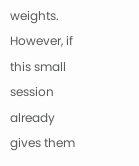weights. However, if this small session already gives them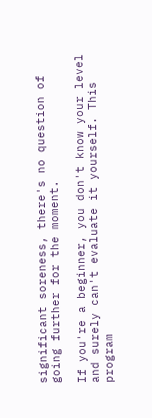significant soreness, there's no question of going further for the moment.

If you're a beginner, you don't know your level and surely can't evaluate it yourself. This program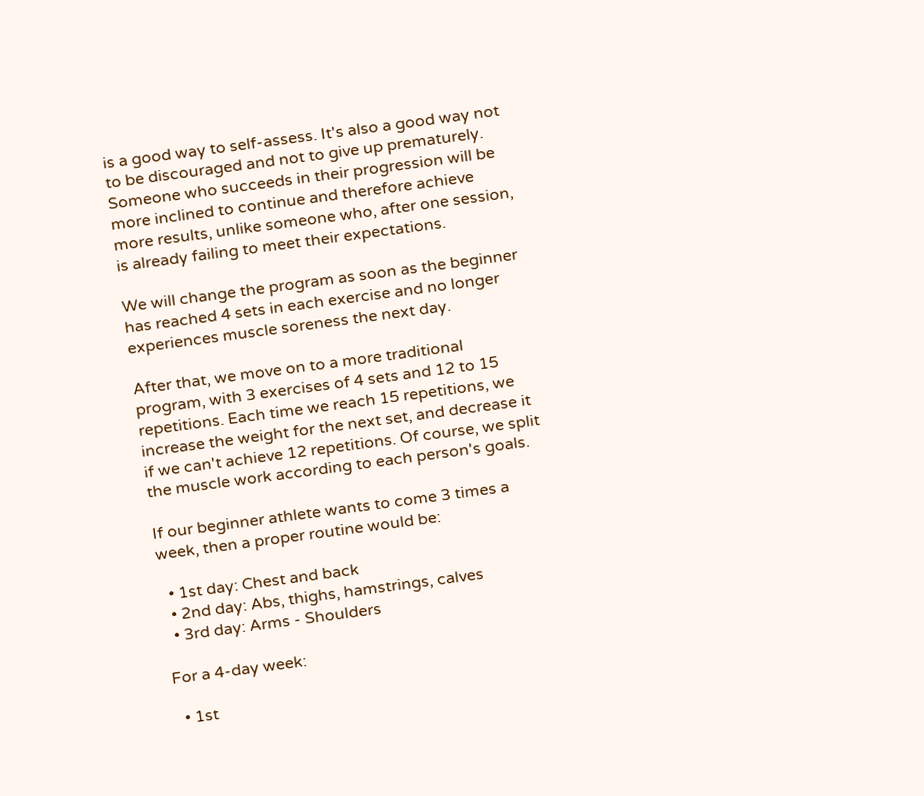is a good way to self-assess. It's also a good way not to be discouraged and not to give up prematurely. Someone who succeeds in their progression will be more inclined to continue and therefore achieve more results, unlike someone who, after one session, is already failing to meet their expectations.

We will change the program as soon as the beginner has reached 4 sets in each exercise and no longer experiences muscle soreness the next day.

After that, we move on to a more traditional program, with 3 exercises of 4 sets and 12 to 15 repetitions. Each time we reach 15 repetitions, we increase the weight for the next set, and decrease it if we can't achieve 12 repetitions. Of course, we split the muscle work according to each person's goals.

If our beginner athlete wants to come 3 times a week, then a proper routine would be:

  • 1st day: Chest and back
  • 2nd day: Abs, thighs, hamstrings, calves
  • 3rd day: Arms - Shoulders

For a 4-day week:

  • 1st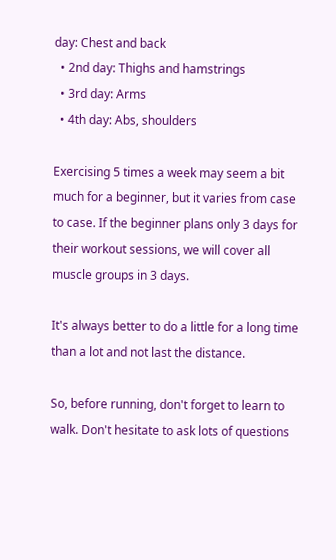day: Chest and back
  • 2nd day: Thighs and hamstrings
  • 3rd day: Arms
  • 4th day: Abs, shoulders

Exercising 5 times a week may seem a bit much for a beginner, but it varies from case to case. If the beginner plans only 3 days for their workout sessions, we will cover all muscle groups in 3 days.

It's always better to do a little for a long time than a lot and not last the distance.

So, before running, don't forget to learn to walk. Don't hesitate to ask lots of questions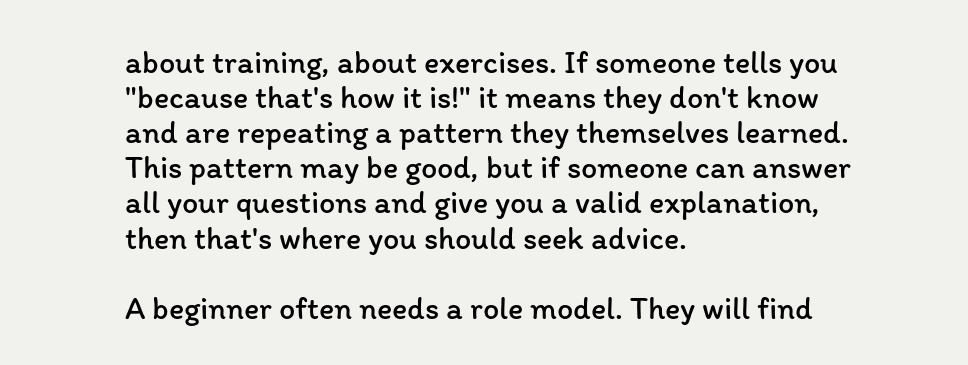about training, about exercises. If someone tells you "because that's how it is!" it means they don't know and are repeating a pattern they themselves learned. This pattern may be good, but if someone can answer all your questions and give you a valid explanation, then that's where you should seek advice.

A beginner often needs a role model. They will find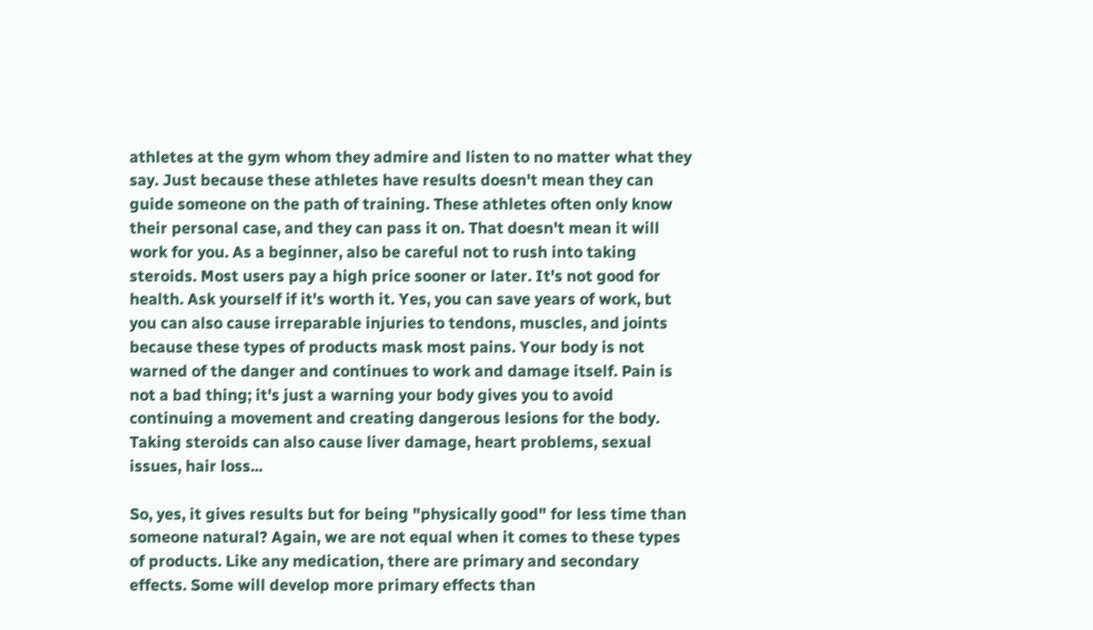athletes at the gym whom they admire and listen to no matter what they say. Just because these athletes have results doesn't mean they can guide someone on the path of training. These athletes often only know their personal case, and they can pass it on. That doesn't mean it will work for you. As a beginner, also be careful not to rush into taking steroids. Most users pay a high price sooner or later. It's not good for health. Ask yourself if it's worth it. Yes, you can save years of work, but you can also cause irreparable injuries to tendons, muscles, and joints because these types of products mask most pains. Your body is not warned of the danger and continues to work and damage itself. Pain is not a bad thing; it's just a warning your body gives you to avoid continuing a movement and creating dangerous lesions for the body. Taking steroids can also cause liver damage, heart problems, sexual issues, hair loss...

So, yes, it gives results but for being "physically good" for less time than someone natural? Again, we are not equal when it comes to these types of products. Like any medication, there are primary and secondary effects. Some will develop more primary effects than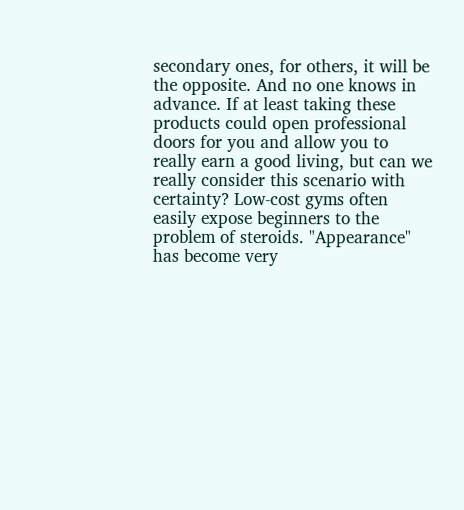secondary ones, for others, it will be the opposite. And no one knows in advance. If at least taking these products could open professional doors for you and allow you to really earn a good living, but can we really consider this scenario with certainty? Low-cost gyms often easily expose beginners to the problem of steroids. "Appearance" has become very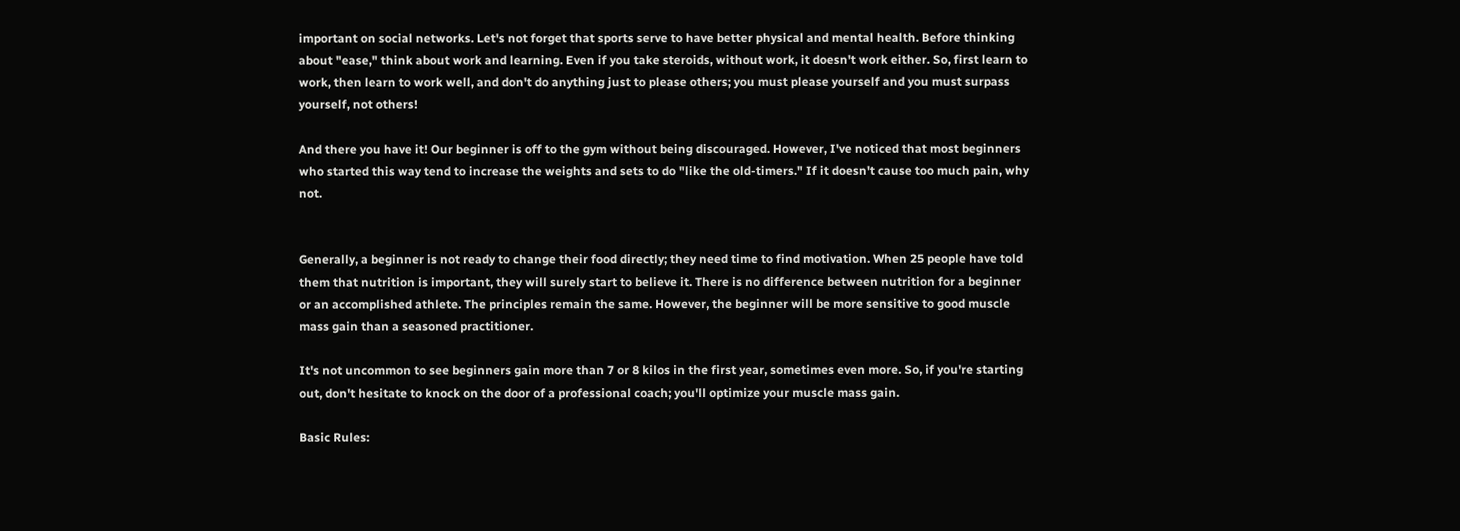important on social networks. Let's not forget that sports serve to have better physical and mental health. Before thinking about "ease," think about work and learning. Even if you take steroids, without work, it doesn't work either. So, first learn to work, then learn to work well, and don't do anything just to please others; you must please yourself and you must surpass yourself, not others!

And there you have it! Our beginner is off to the gym without being discouraged. However, I've noticed that most beginners who started this way tend to increase the weights and sets to do "like the old-timers." If it doesn't cause too much pain, why not.


Generally, a beginner is not ready to change their food directly; they need time to find motivation. When 25 people have told them that nutrition is important, they will surely start to believe it. There is no difference between nutrition for a beginner or an accomplished athlete. The principles remain the same. However, the beginner will be more sensitive to good muscle mass gain than a seasoned practitioner.

It's not uncommon to see beginners gain more than 7 or 8 kilos in the first year, sometimes even more. So, if you're starting out, don't hesitate to knock on the door of a professional coach; you'll optimize your muscle mass gain.

Basic Rules: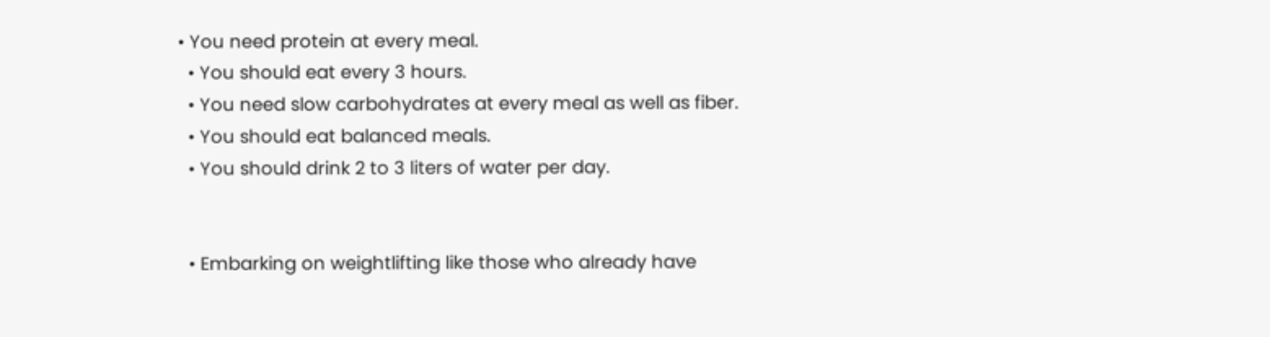• You need protein at every meal.
  • You should eat every 3 hours.
  • You need slow carbohydrates at every meal as well as fiber.
  • You should eat balanced meals.
  • You should drink 2 to 3 liters of water per day.


  • Embarking on weightlifting like those who already have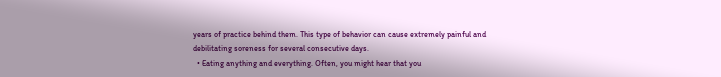years of practice behind them. This type of behavior can cause extremely painful and debilitating soreness for several consecutive days.
  • Eating anything and everything. Often, you might hear that you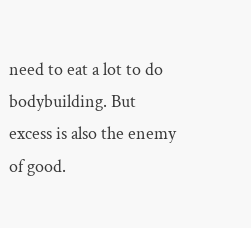need to eat a lot to do bodybuilding. But excess is also the enemy of good.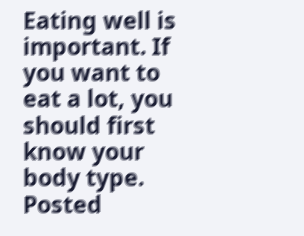Eating well is important. If you want to eat a lot, you should first know your body type.
Posted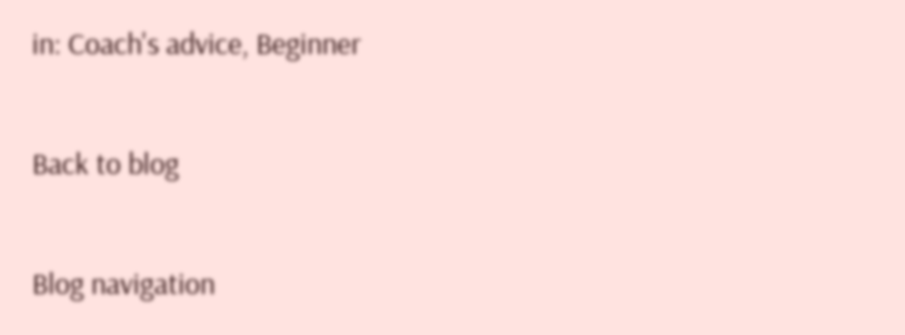in: Coach's advice, Beginner

Back to blog

Blog navigation